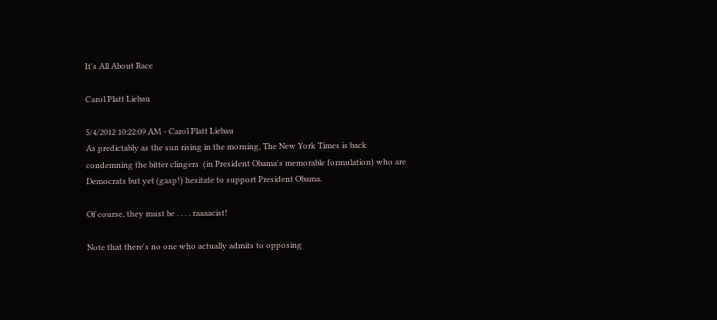It's All About Race

Carol Platt Liebau

5/4/2012 10:22:09 AM - Carol Platt Liebau
As predictably as the sun rising in the morning, The New York Times is back condemning the bitter clingers  (in President Obama's memorable formulation) who are Democrats but yet (gasp!) hesitate to support President Obama.

Of course, they must be . . . . raaaacist!

Note that there's no one who actually admits to opposing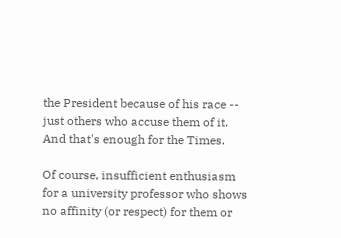the President because of his race -- just others who accuse them of it.  And that's enough for the Times.

Of course, insufficient enthusiasm for a university professor who shows no affinity (or respect) for them or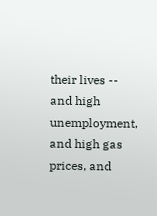their lives -- and high unemployment, and high gas prices, and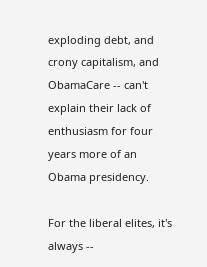exploding debt, and crony capitalism, and ObamaCare -- can't explain their lack of enthusiasm for four years more of an Obama presidency.

For the liberal elites, it's always --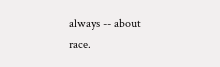always -- about race.